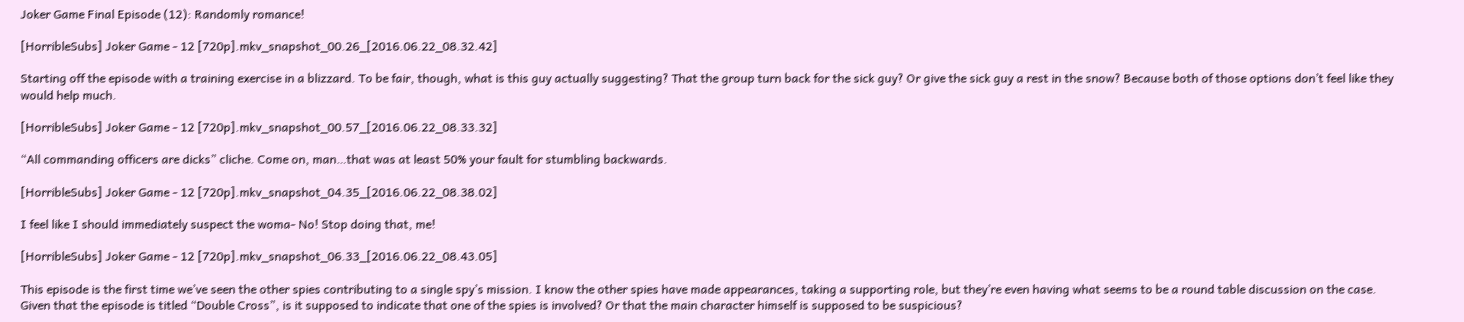Joker Game Final Episode (12): Randomly romance!

[HorribleSubs] Joker Game - 12 [720p].mkv_snapshot_00.26_[2016.06.22_08.32.42]

Starting off the episode with a training exercise in a blizzard. To be fair, though, what is this guy actually suggesting? That the group turn back for the sick guy? Or give the sick guy a rest in the snow? Because both of those options don’t feel like they would help much.

[HorribleSubs] Joker Game - 12 [720p].mkv_snapshot_00.57_[2016.06.22_08.33.32]

“All commanding officers are dicks” cliche. Come on, man…that was at least 50% your fault for stumbling backwards.

[HorribleSubs] Joker Game - 12 [720p].mkv_snapshot_04.35_[2016.06.22_08.38.02]

I feel like I should immediately suspect the woma- No! Stop doing that, me!

[HorribleSubs] Joker Game - 12 [720p].mkv_snapshot_06.33_[2016.06.22_08.43.05]

This episode is the first time we’ve seen the other spies contributing to a single spy’s mission. I know the other spies have made appearances, taking a supporting role, but they’re even having what seems to be a round table discussion on the case. Given that the episode is titled “Double Cross”, is it supposed to indicate that one of the spies is involved? Or that the main character himself is supposed to be suspicious?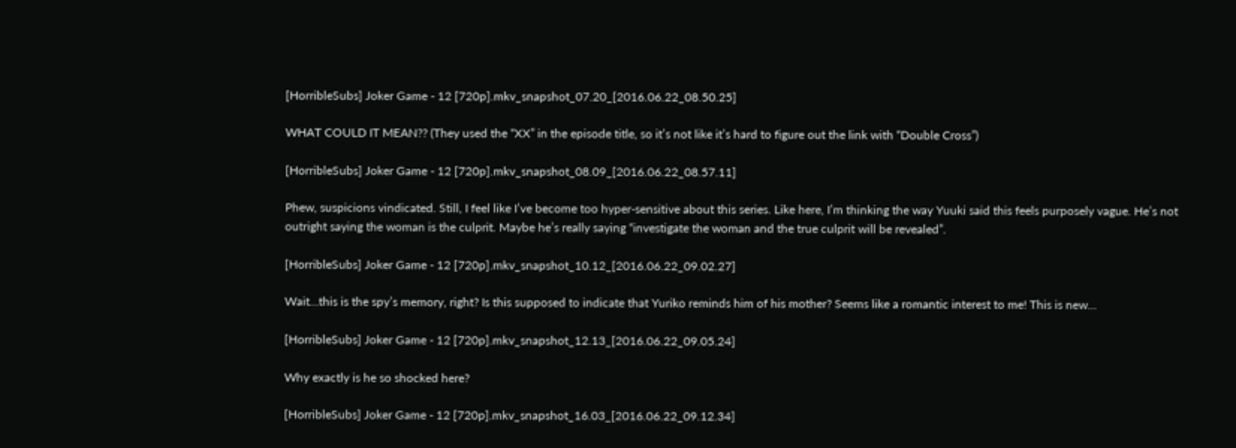[HorribleSubs] Joker Game - 12 [720p].mkv_snapshot_07.20_[2016.06.22_08.50.25]

WHAT COULD IT MEAN?? (They used the “XX” in the episode title, so it’s not like it’s hard to figure out the link with “Double Cross”)

[HorribleSubs] Joker Game - 12 [720p].mkv_snapshot_08.09_[2016.06.22_08.57.11]

Phew, suspicions vindicated. Still, I feel like I’ve become too hyper-sensitive about this series. Like here, I’m thinking the way Yuuki said this feels purposely vague. He’s not outright saying the woman is the culprit. Maybe he’s really saying “investigate the woman and the true culprit will be revealed”.

[HorribleSubs] Joker Game - 12 [720p].mkv_snapshot_10.12_[2016.06.22_09.02.27]

Wait…this is the spy’s memory, right? Is this supposed to indicate that Yuriko reminds him of his mother? Seems like a romantic interest to me! This is new…

[HorribleSubs] Joker Game - 12 [720p].mkv_snapshot_12.13_[2016.06.22_09.05.24]

Why exactly is he so shocked here?

[HorribleSubs] Joker Game - 12 [720p].mkv_snapshot_16.03_[2016.06.22_09.12.34]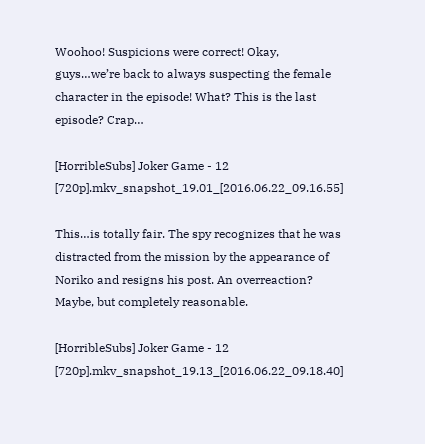Woohoo! Suspicions were correct! Okay, guys…we’re back to always suspecting the female character in the episode! What? This is the last episode? Crap…

[HorribleSubs] Joker Game - 12 [720p].mkv_snapshot_19.01_[2016.06.22_09.16.55]

This…is totally fair. The spy recognizes that he was distracted from the mission by the appearance of Noriko and resigns his post. An overreaction? Maybe, but completely reasonable.

[HorribleSubs] Joker Game - 12 [720p].mkv_snapshot_19.13_[2016.06.22_09.18.40]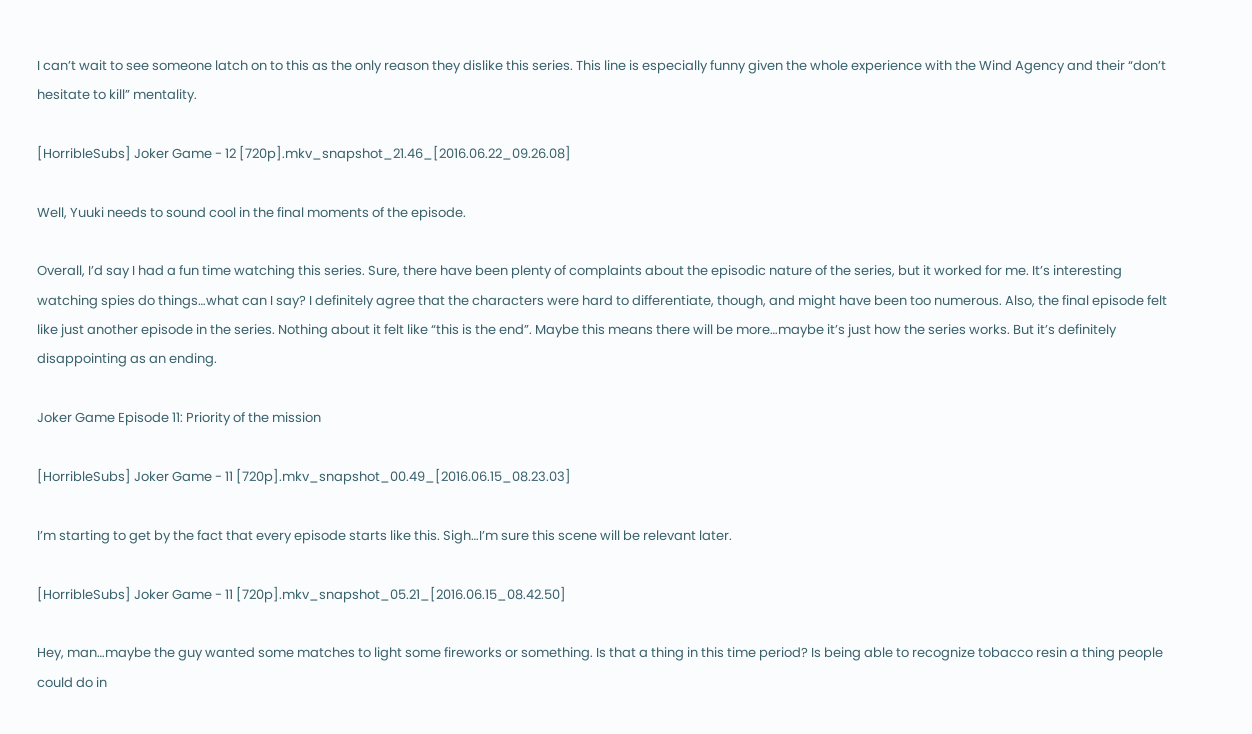I can’t wait to see someone latch on to this as the only reason they dislike this series. This line is especially funny given the whole experience with the Wind Agency and their “don’t hesitate to kill” mentality.

[HorribleSubs] Joker Game - 12 [720p].mkv_snapshot_21.46_[2016.06.22_09.26.08]

Well, Yuuki needs to sound cool in the final moments of the episode.

Overall, I’d say I had a fun time watching this series. Sure, there have been plenty of complaints about the episodic nature of the series, but it worked for me. It’s interesting watching spies do things…what can I say? I definitely agree that the characters were hard to differentiate, though, and might have been too numerous. Also, the final episode felt like just another episode in the series. Nothing about it felt like “this is the end”. Maybe this means there will be more…maybe it’s just how the series works. But it’s definitely disappointing as an ending.

Joker Game Episode 11: Priority of the mission

[HorribleSubs] Joker Game - 11 [720p].mkv_snapshot_00.49_[2016.06.15_08.23.03]

I’m starting to get by the fact that every episode starts like this. Sigh…I’m sure this scene will be relevant later.

[HorribleSubs] Joker Game - 11 [720p].mkv_snapshot_05.21_[2016.06.15_08.42.50]

Hey, man…maybe the guy wanted some matches to light some fireworks or something. Is that a thing in this time period? Is being able to recognize tobacco resin a thing people could do in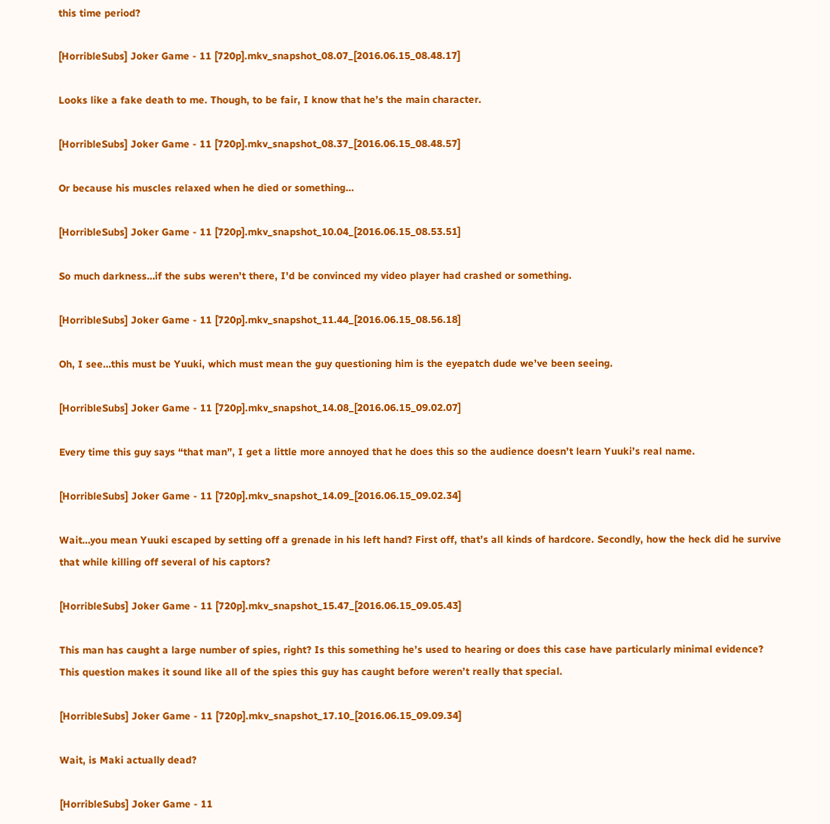this time period?

[HorribleSubs] Joker Game - 11 [720p].mkv_snapshot_08.07_[2016.06.15_08.48.17]

Looks like a fake death to me. Though, to be fair, I know that he’s the main character.

[HorribleSubs] Joker Game - 11 [720p].mkv_snapshot_08.37_[2016.06.15_08.48.57]

Or because his muscles relaxed when he died or something…

[HorribleSubs] Joker Game - 11 [720p].mkv_snapshot_10.04_[2016.06.15_08.53.51]

So much darkness…if the subs weren’t there, I’d be convinced my video player had crashed or something.

[HorribleSubs] Joker Game - 11 [720p].mkv_snapshot_11.44_[2016.06.15_08.56.18]

Oh, I see…this must be Yuuki, which must mean the guy questioning him is the eyepatch dude we’ve been seeing.

[HorribleSubs] Joker Game - 11 [720p].mkv_snapshot_14.08_[2016.06.15_09.02.07]

Every time this guy says “that man”, I get a little more annoyed that he does this so the audience doesn’t learn Yuuki’s real name.

[HorribleSubs] Joker Game - 11 [720p].mkv_snapshot_14.09_[2016.06.15_09.02.34]

Wait…you mean Yuuki escaped by setting off a grenade in his left hand? First off, that’s all kinds of hardcore. Secondly, how the heck did he survive that while killing off several of his captors?

[HorribleSubs] Joker Game - 11 [720p].mkv_snapshot_15.47_[2016.06.15_09.05.43]

This man has caught a large number of spies, right? Is this something he’s used to hearing or does this case have particularly minimal evidence? This question makes it sound like all of the spies this guy has caught before weren’t really that special.

[HorribleSubs] Joker Game - 11 [720p].mkv_snapshot_17.10_[2016.06.15_09.09.34]

Wait, is Maki actually dead?

[HorribleSubs] Joker Game - 11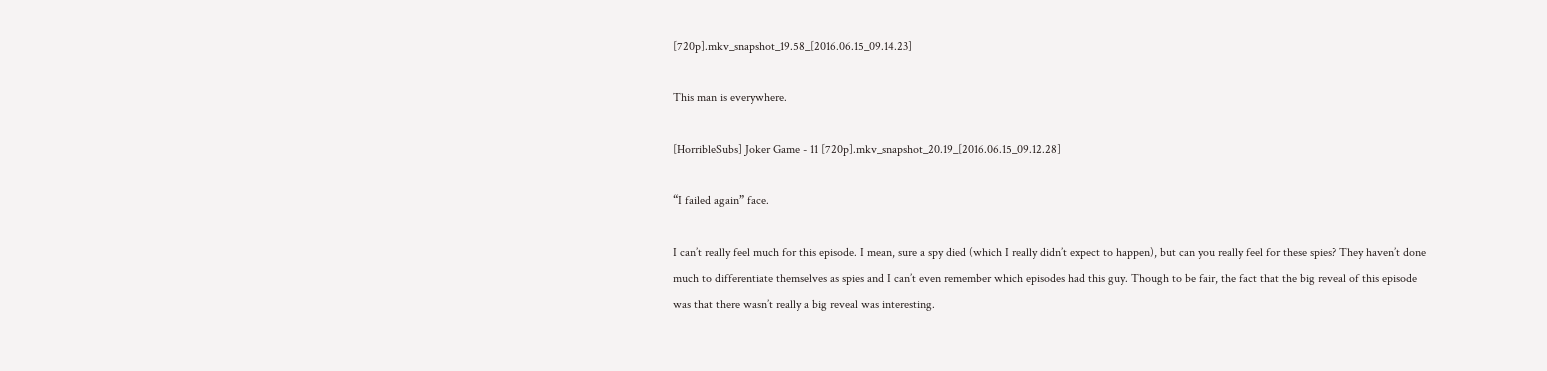[720p].mkv_snapshot_19.58_[2016.06.15_09.14.23]

This man is everywhere.

[HorribleSubs] Joker Game - 11 [720p].mkv_snapshot_20.19_[2016.06.15_09.12.28]

“I failed again” face.

I can’t really feel much for this episode. I mean, sure a spy died (which I really didn’t expect to happen), but can you really feel for these spies? They haven’t done much to differentiate themselves as spies and I can’t even remember which episodes had this guy. Though to be fair, the fact that the big reveal of this episode was that there wasn’t really a big reveal was interesting.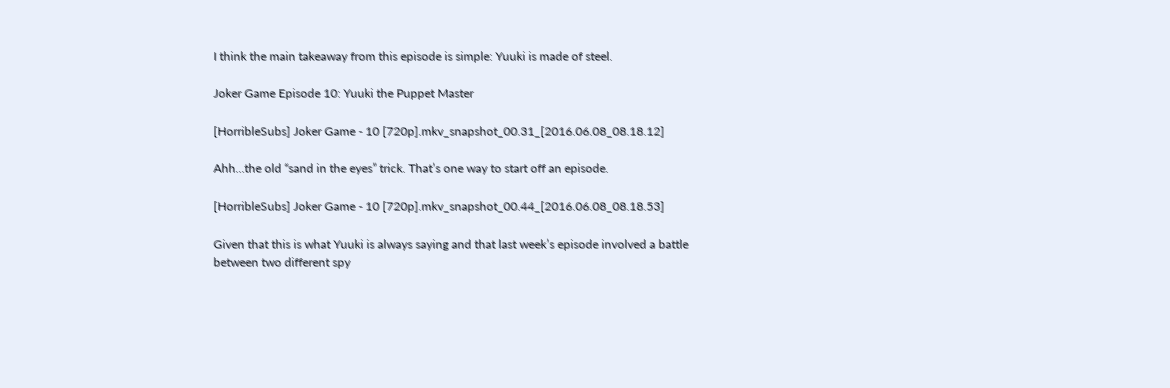I think the main takeaway from this episode is simple: Yuuki is made of steel.

Joker Game Episode 10: Yuuki the Puppet Master

[HorribleSubs] Joker Game - 10 [720p].mkv_snapshot_00.31_[2016.06.08_08.18.12]

Ahh…the old “sand in the eyes” trick. That’s one way to start off an episode.

[HorribleSubs] Joker Game - 10 [720p].mkv_snapshot_00.44_[2016.06.08_08.18.53]

Given that this is what Yuuki is always saying and that last week’s episode involved a battle between two different spy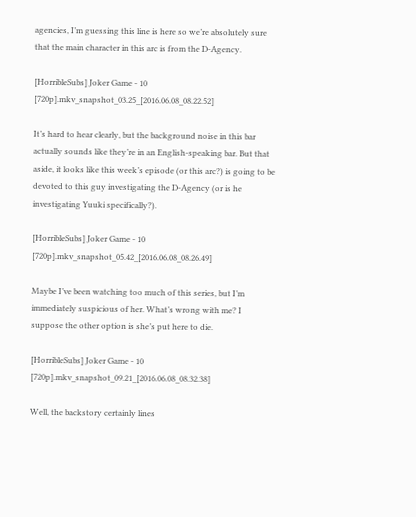agencies, I’m guessing this line is here so we’re absolutely sure that the main character in this arc is from the D-Agency.

[HorribleSubs] Joker Game - 10 [720p].mkv_snapshot_03.25_[2016.06.08_08.22.52]

It’s hard to hear clearly, but the background noise in this bar actually sounds like they’re in an English-speaking bar. But that aside, it looks like this week’s episode (or this arc?) is going to be devoted to this guy investigating the D-Agency (or is he investigating Yuuki specifically?).

[HorribleSubs] Joker Game - 10 [720p].mkv_snapshot_05.42_[2016.06.08_08.26.49]

Maybe I’ve been watching too much of this series, but I’m immediately suspicious of her. What’s wrong with me? I suppose the other option is she’s put here to die.

[HorribleSubs] Joker Game - 10 [720p].mkv_snapshot_09.21_[2016.06.08_08.32.38]

Well, the backstory certainly lines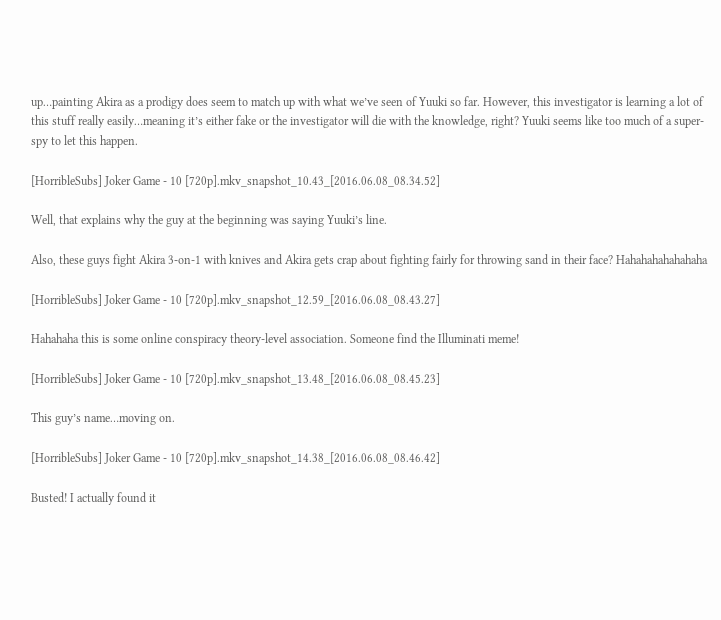up…painting Akira as a prodigy does seem to match up with what we’ve seen of Yuuki so far. However, this investigator is learning a lot of this stuff really easily…meaning it’s either fake or the investigator will die with the knowledge, right? Yuuki seems like too much of a super-spy to let this happen.

[HorribleSubs] Joker Game - 10 [720p].mkv_snapshot_10.43_[2016.06.08_08.34.52]

Well, that explains why the guy at the beginning was saying Yuuki’s line.

Also, these guys fight Akira 3-on-1 with knives and Akira gets crap about fighting fairly for throwing sand in their face? Hahahahahahahaha

[HorribleSubs] Joker Game - 10 [720p].mkv_snapshot_12.59_[2016.06.08_08.43.27]

Hahahaha this is some online conspiracy theory-level association. Someone find the Illuminati meme!

[HorribleSubs] Joker Game - 10 [720p].mkv_snapshot_13.48_[2016.06.08_08.45.23]

This guy’s name…moving on.

[HorribleSubs] Joker Game - 10 [720p].mkv_snapshot_14.38_[2016.06.08_08.46.42]

Busted! I actually found it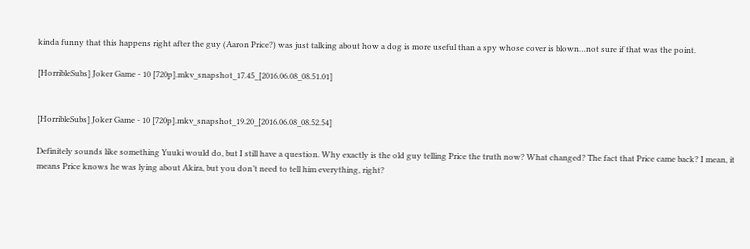kinda funny that this happens right after the guy (Aaron Price?) was just talking about how a dog is more useful than a spy whose cover is blown…not sure if that was the point.

[HorribleSubs] Joker Game - 10 [720p].mkv_snapshot_17.45_[2016.06.08_08.51.01]


[HorribleSubs] Joker Game - 10 [720p].mkv_snapshot_19.20_[2016.06.08_08.52.54]

Definitely sounds like something Yuuki would do, but I still have a question. Why exactly is the old guy telling Price the truth now? What changed? The fact that Price came back? I mean, it means Price knows he was lying about Akira, but you don’t need to tell him everything, right?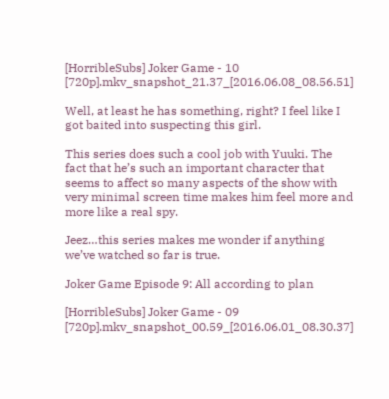[HorribleSubs] Joker Game - 10 [720p].mkv_snapshot_21.37_[2016.06.08_08.56.51]

Well, at least he has something, right? I feel like I got baited into suspecting this girl.

This series does such a cool job with Yuuki. The fact that he’s such an important character that seems to affect so many aspects of the show with very minimal screen time makes him feel more and more like a real spy.

Jeez…this series makes me wonder if anything we’ve watched so far is true.

Joker Game Episode 9: All according to plan

[HorribleSubs] Joker Game - 09 [720p].mkv_snapshot_00.59_[2016.06.01_08.30.37]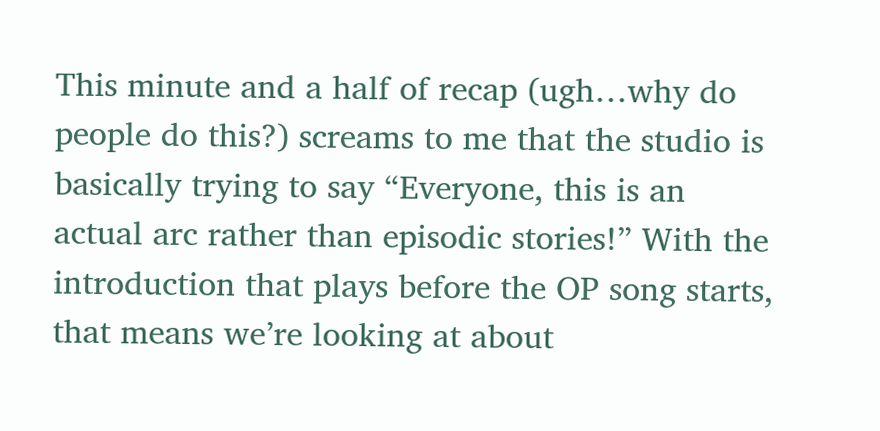This minute and a half of recap (ugh…why do people do this?) screams to me that the studio is basically trying to say “Everyone, this is an actual arc rather than episodic stories!” With the introduction that plays before the OP song starts, that means we’re looking at about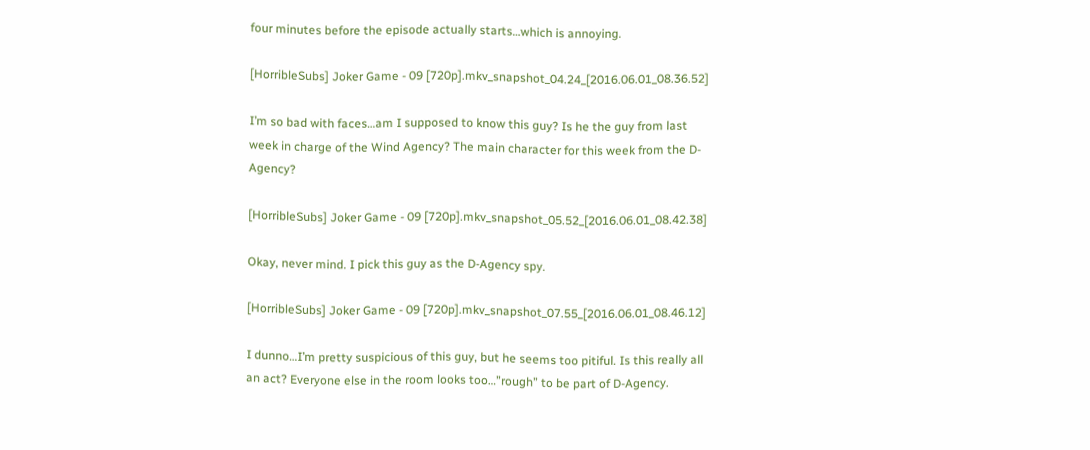four minutes before the episode actually starts…which is annoying.

[HorribleSubs] Joker Game - 09 [720p].mkv_snapshot_04.24_[2016.06.01_08.36.52]

I’m so bad with faces…am I supposed to know this guy? Is he the guy from last week in charge of the Wind Agency? The main character for this week from the D-Agency?

[HorribleSubs] Joker Game - 09 [720p].mkv_snapshot_05.52_[2016.06.01_08.42.38]

Okay, never mind. I pick this guy as the D-Agency spy.

[HorribleSubs] Joker Game - 09 [720p].mkv_snapshot_07.55_[2016.06.01_08.46.12]

I dunno…I’m pretty suspicious of this guy, but he seems too pitiful. Is this really all an act? Everyone else in the room looks too…”rough” to be part of D-Agency.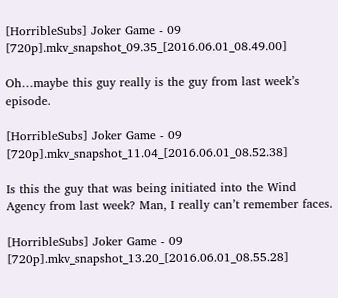[HorribleSubs] Joker Game - 09 [720p].mkv_snapshot_09.35_[2016.06.01_08.49.00]

Oh…maybe this guy really is the guy from last week’s episode.

[HorribleSubs] Joker Game - 09 [720p].mkv_snapshot_11.04_[2016.06.01_08.52.38]

Is this the guy that was being initiated into the Wind Agency from last week? Man, I really can’t remember faces.

[HorribleSubs] Joker Game - 09 [720p].mkv_snapshot_13.20_[2016.06.01_08.55.28]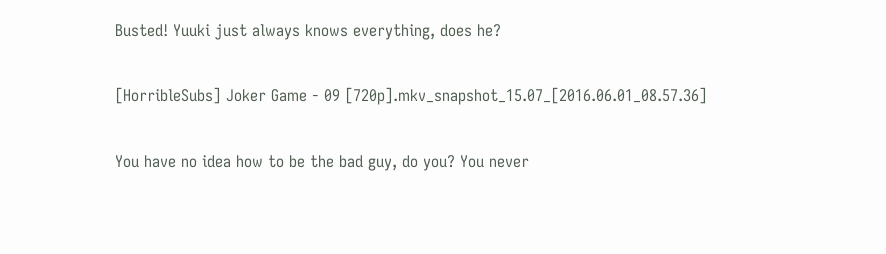Busted! Yuuki just always knows everything, does he?

[HorribleSubs] Joker Game - 09 [720p].mkv_snapshot_15.07_[2016.06.01_08.57.36]

You have no idea how to be the bad guy, do you? You never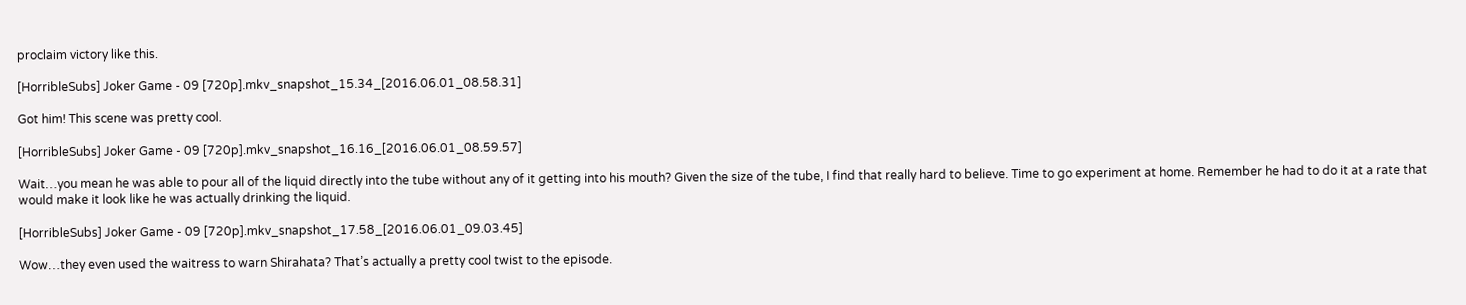proclaim victory like this.

[HorribleSubs] Joker Game - 09 [720p].mkv_snapshot_15.34_[2016.06.01_08.58.31]

Got him! This scene was pretty cool.

[HorribleSubs] Joker Game - 09 [720p].mkv_snapshot_16.16_[2016.06.01_08.59.57]

Wait…you mean he was able to pour all of the liquid directly into the tube without any of it getting into his mouth? Given the size of the tube, I find that really hard to believe. Time to go experiment at home. Remember he had to do it at a rate that would make it look like he was actually drinking the liquid.

[HorribleSubs] Joker Game - 09 [720p].mkv_snapshot_17.58_[2016.06.01_09.03.45]

Wow…they even used the waitress to warn Shirahata? That’s actually a pretty cool twist to the episode.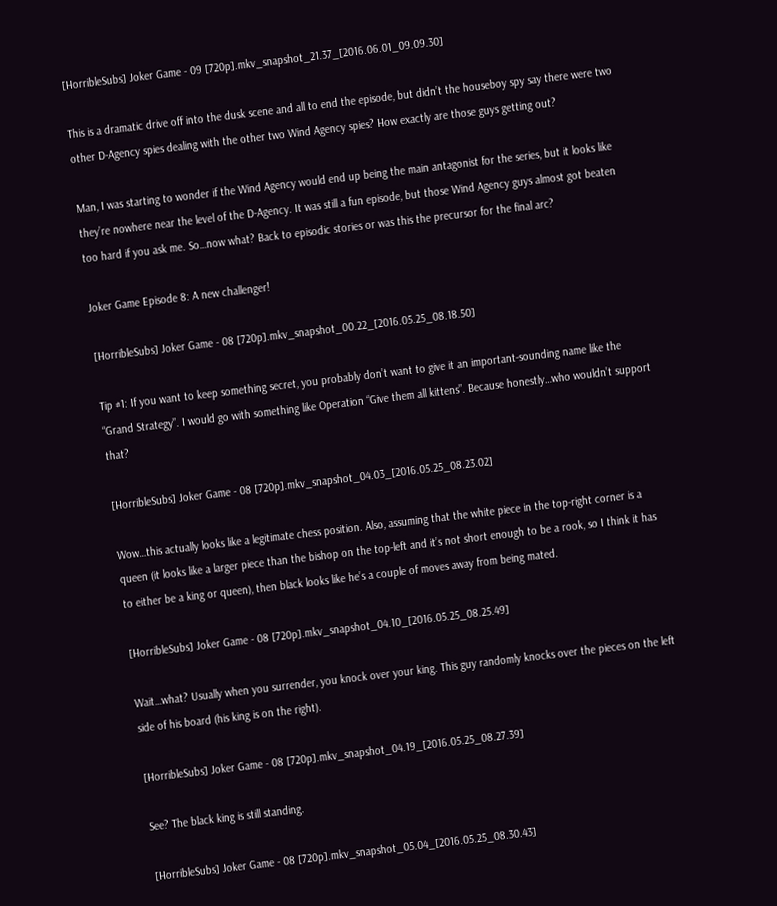[HorribleSubs] Joker Game - 09 [720p].mkv_snapshot_21.37_[2016.06.01_09.09.30]

This is a dramatic drive off into the dusk scene and all to end the episode, but didn’t the houseboy spy say there were two other D-Agency spies dealing with the other two Wind Agency spies? How exactly are those guys getting out?

Man, I was starting to wonder if the Wind Agency would end up being the main antagonist for the series, but it looks like they’re nowhere near the level of the D-Agency. It was still a fun episode, but those Wind Agency guys almost got beaten too hard if you ask me. So…now what? Back to episodic stories or was this the precursor for the final arc?

Joker Game Episode 8: A new challenger!

[HorribleSubs] Joker Game - 08 [720p].mkv_snapshot_00.22_[2016.05.25_08.18.50]

Tip #1: If you want to keep something secret, you probably don’t want to give it an important-sounding name like the “Grand Strategy”. I would go with something like Operation “Give them all kittens”. Because honestly…who wouldn’t support that?

[HorribleSubs] Joker Game - 08 [720p].mkv_snapshot_04.03_[2016.05.25_08.23.02]

Wow…this actually looks like a legitimate chess position. Also, assuming that the white piece in the top-right corner is a queen (it looks like a larger piece than the bishop on the top-left and it’s not short enough to be a rook, so I think it has to either be a king or queen), then black looks like he’s a couple of moves away from being mated.

[HorribleSubs] Joker Game - 08 [720p].mkv_snapshot_04.10_[2016.05.25_08.25.49]

Wait…what? Usually when you surrender, you knock over your king. This guy randomly knocks over the pieces on the left side of his board (his king is on the right).

[HorribleSubs] Joker Game - 08 [720p].mkv_snapshot_04.19_[2016.05.25_08.27.39]

See? The black king is still standing.

[HorribleSubs] Joker Game - 08 [720p].mkv_snapshot_05.04_[2016.05.25_08.30.43]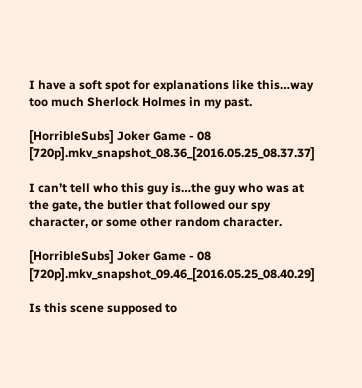I have a soft spot for explanations like this…way too much Sherlock Holmes in my past.

[HorribleSubs] Joker Game - 08 [720p].mkv_snapshot_08.36_[2016.05.25_08.37.37]

I can’t tell who this guy is…the guy who was at the gate, the butler that followed our spy character, or some other random character.

[HorribleSubs] Joker Game - 08 [720p].mkv_snapshot_09.46_[2016.05.25_08.40.29]

Is this scene supposed to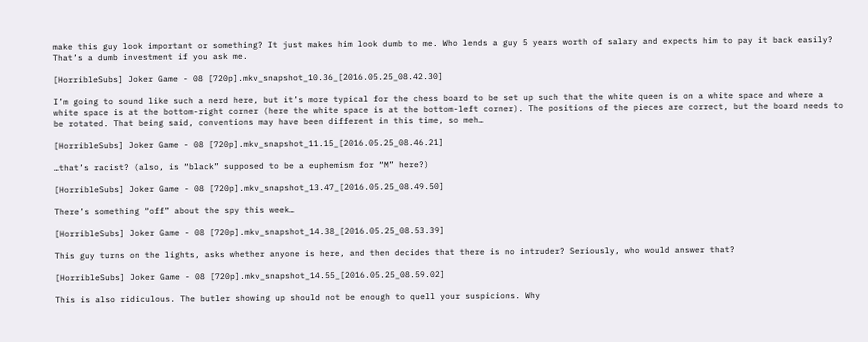make this guy look important or something? It just makes him look dumb to me. Who lends a guy 5 years worth of salary and expects him to pay it back easily? That’s a dumb investment if you ask me.

[HorribleSubs] Joker Game - 08 [720p].mkv_snapshot_10.36_[2016.05.25_08.42.30]

I’m going to sound like such a nerd here, but it’s more typical for the chess board to be set up such that the white queen is on a white space and where a white space is at the bottom-right corner (here the white space is at the bottom-left corner). The positions of the pieces are correct, but the board needs to be rotated. That being said, conventions may have been different in this time, so meh…

[HorribleSubs] Joker Game - 08 [720p].mkv_snapshot_11.15_[2016.05.25_08.46.21]

…that’s racist? (also, is “black” supposed to be a euphemism for “M” here?)

[HorribleSubs] Joker Game - 08 [720p].mkv_snapshot_13.47_[2016.05.25_08.49.50]

There’s something “off” about the spy this week…

[HorribleSubs] Joker Game - 08 [720p].mkv_snapshot_14.38_[2016.05.25_08.53.39]

This guy turns on the lights, asks whether anyone is here, and then decides that there is no intruder? Seriously, who would answer that?

[HorribleSubs] Joker Game - 08 [720p].mkv_snapshot_14.55_[2016.05.25_08.59.02]

This is also ridiculous. The butler showing up should not be enough to quell your suspicions. Why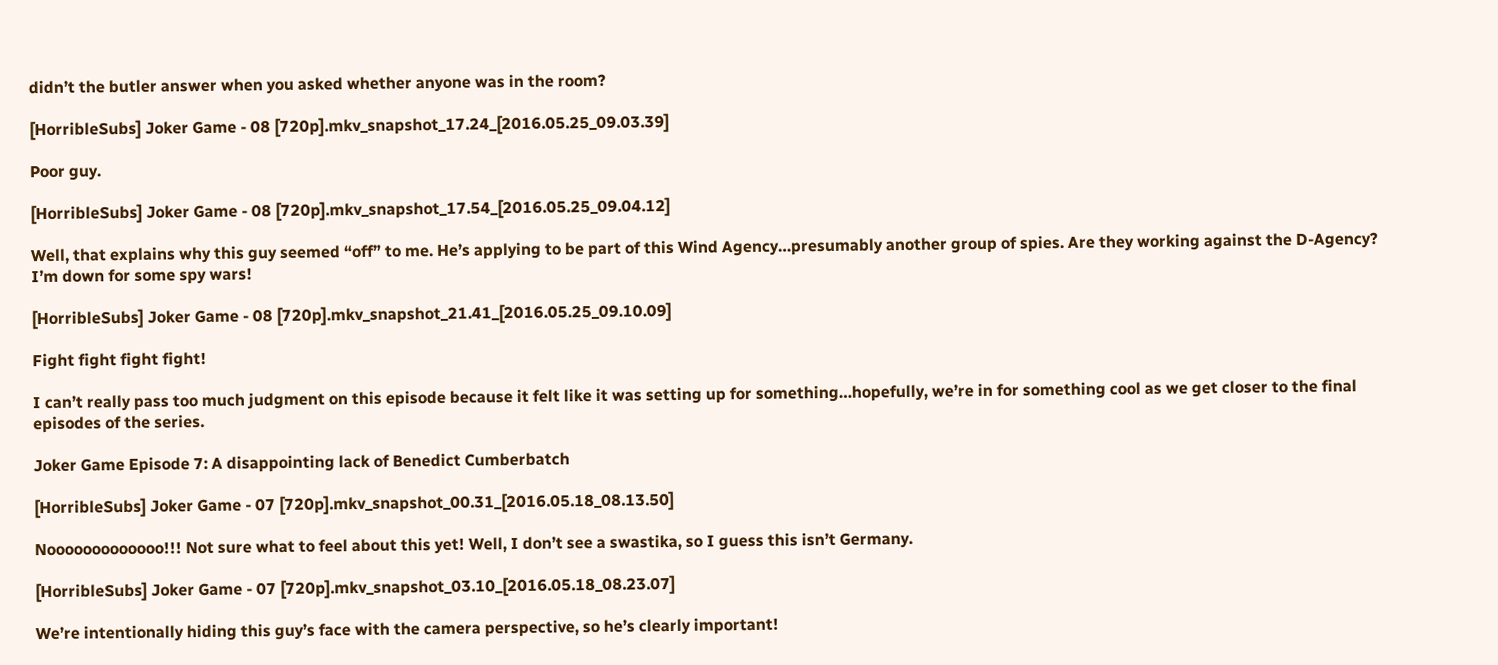didn’t the butler answer when you asked whether anyone was in the room?

[HorribleSubs] Joker Game - 08 [720p].mkv_snapshot_17.24_[2016.05.25_09.03.39]

Poor guy.

[HorribleSubs] Joker Game - 08 [720p].mkv_snapshot_17.54_[2016.05.25_09.04.12]

Well, that explains why this guy seemed “off” to me. He’s applying to be part of this Wind Agency…presumably another group of spies. Are they working against the D-Agency? I’m down for some spy wars!

[HorribleSubs] Joker Game - 08 [720p].mkv_snapshot_21.41_[2016.05.25_09.10.09]

Fight fight fight fight!

I can’t really pass too much judgment on this episode because it felt like it was setting up for something…hopefully, we’re in for something cool as we get closer to the final episodes of the series.

Joker Game Episode 7: A disappointing lack of Benedict Cumberbatch

[HorribleSubs] Joker Game - 07 [720p].mkv_snapshot_00.31_[2016.05.18_08.13.50]

Nooooooooooooo!!! Not sure what to feel about this yet! Well, I don’t see a swastika, so I guess this isn’t Germany.

[HorribleSubs] Joker Game - 07 [720p].mkv_snapshot_03.10_[2016.05.18_08.23.07]

We’re intentionally hiding this guy’s face with the camera perspective, so he’s clearly important!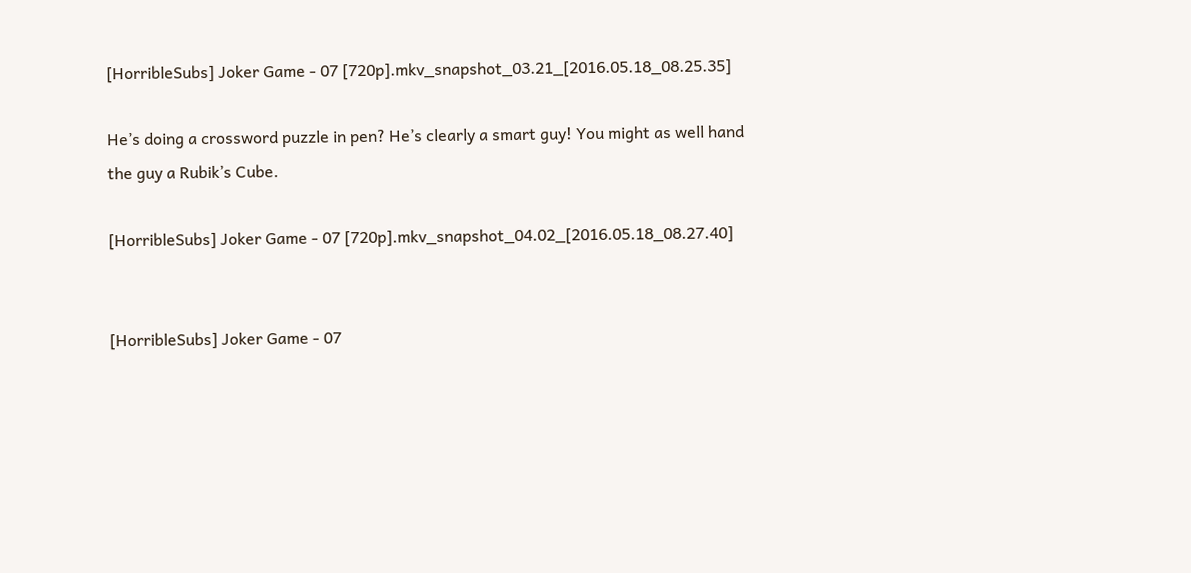[HorribleSubs] Joker Game - 07 [720p].mkv_snapshot_03.21_[2016.05.18_08.25.35]

He’s doing a crossword puzzle in pen? He’s clearly a smart guy! You might as well hand the guy a Rubik’s Cube.

[HorribleSubs] Joker Game - 07 [720p].mkv_snapshot_04.02_[2016.05.18_08.27.40]


[HorribleSubs] Joker Game - 07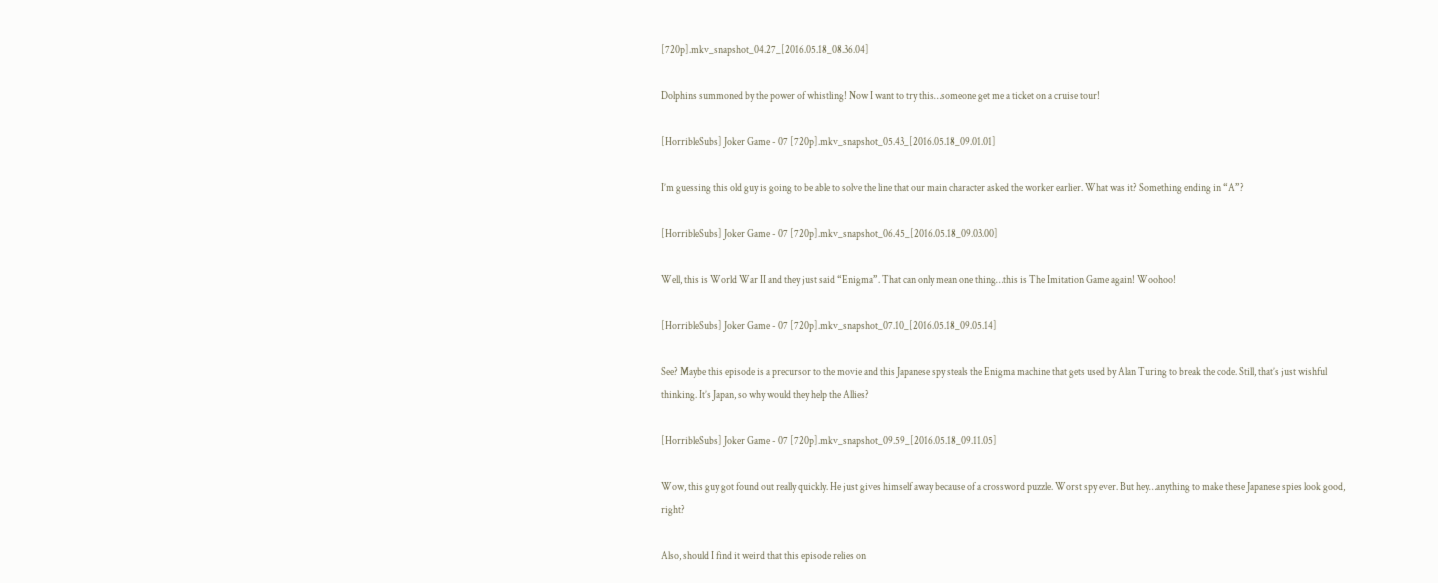[720p].mkv_snapshot_04.27_[2016.05.18_08.36.04]

Dolphins summoned by the power of whistling! Now I want to try this…someone get me a ticket on a cruise tour!

[HorribleSubs] Joker Game - 07 [720p].mkv_snapshot_05.43_[2016.05.18_09.01.01]

I’m guessing this old guy is going to be able to solve the line that our main character asked the worker earlier. What was it? Something ending in “A”?

[HorribleSubs] Joker Game - 07 [720p].mkv_snapshot_06.45_[2016.05.18_09.03.00]

Well, this is World War II and they just said “Enigma”. That can only mean one thing…this is The Imitation Game again! Woohoo!

[HorribleSubs] Joker Game - 07 [720p].mkv_snapshot_07.10_[2016.05.18_09.05.14]

See? Maybe this episode is a precursor to the movie and this Japanese spy steals the Enigma machine that gets used by Alan Turing to break the code. Still, that’s just wishful thinking. It’s Japan, so why would they help the Allies?

[HorribleSubs] Joker Game - 07 [720p].mkv_snapshot_09.59_[2016.05.18_09.11.05]

Wow, this guy got found out really quickly. He just gives himself away because of a crossword puzzle. Worst spy ever. But hey…anything to make these Japanese spies look good, right?

Also, should I find it weird that this episode relies on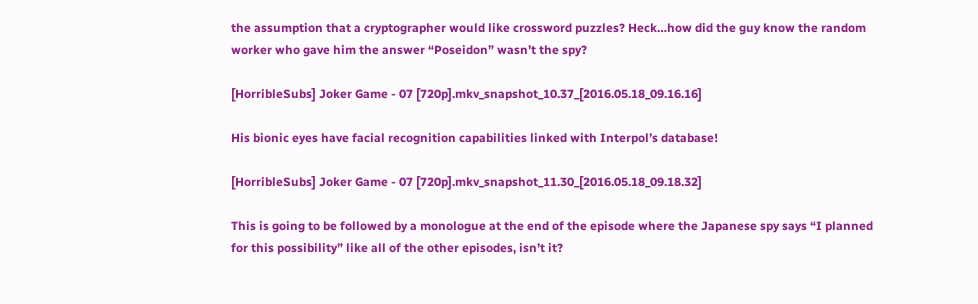the assumption that a cryptographer would like crossword puzzles? Heck…how did the guy know the random worker who gave him the answer “Poseidon” wasn’t the spy?

[HorribleSubs] Joker Game - 07 [720p].mkv_snapshot_10.37_[2016.05.18_09.16.16]

His bionic eyes have facial recognition capabilities linked with Interpol’s database!

[HorribleSubs] Joker Game - 07 [720p].mkv_snapshot_11.30_[2016.05.18_09.18.32]

This is going to be followed by a monologue at the end of the episode where the Japanese spy says “I planned for this possibility” like all of the other episodes, isn’t it?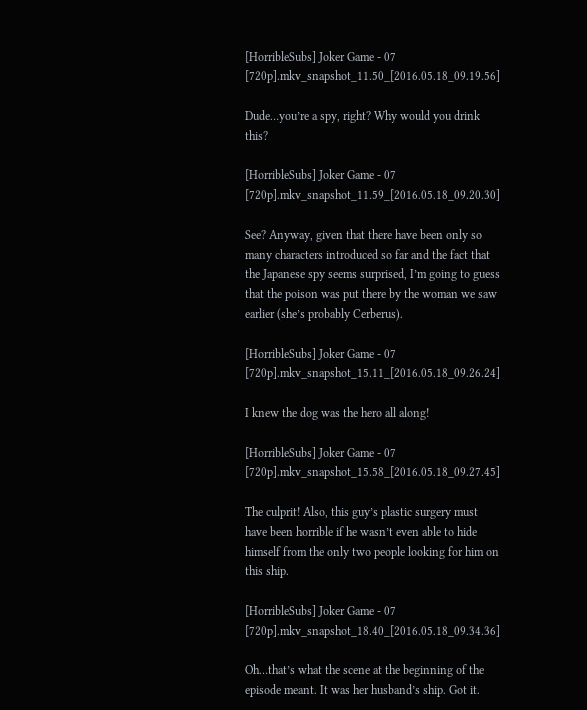[HorribleSubs] Joker Game - 07 [720p].mkv_snapshot_11.50_[2016.05.18_09.19.56]

Dude…you’re a spy, right? Why would you drink this?

[HorribleSubs] Joker Game - 07 [720p].mkv_snapshot_11.59_[2016.05.18_09.20.30]

See? Anyway, given that there have been only so many characters introduced so far and the fact that the Japanese spy seems surprised, I’m going to guess that the poison was put there by the woman we saw earlier (she’s probably Cerberus).

[HorribleSubs] Joker Game - 07 [720p].mkv_snapshot_15.11_[2016.05.18_09.26.24]

I knew the dog was the hero all along!

[HorribleSubs] Joker Game - 07 [720p].mkv_snapshot_15.58_[2016.05.18_09.27.45]

The culprit! Also, this guy’s plastic surgery must have been horrible if he wasn’t even able to hide himself from the only two people looking for him on this ship.

[HorribleSubs] Joker Game - 07 [720p].mkv_snapshot_18.40_[2016.05.18_09.34.36]

Oh…that’s what the scene at the beginning of the episode meant. It was her husband’s ship. Got it.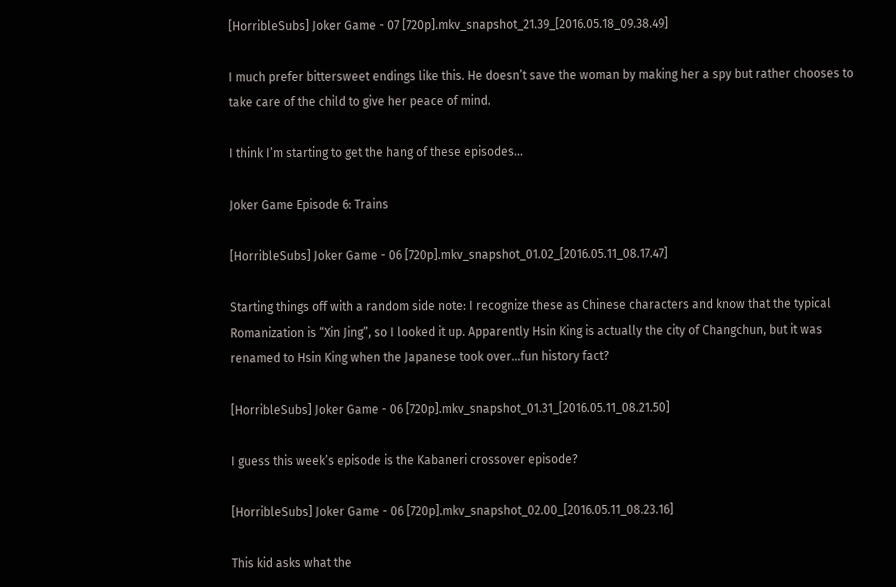[HorribleSubs] Joker Game - 07 [720p].mkv_snapshot_21.39_[2016.05.18_09.38.49]

I much prefer bittersweet endings like this. He doesn’t save the woman by making her a spy but rather chooses to take care of the child to give her peace of mind.

I think I’m starting to get the hang of these episodes…

Joker Game Episode 6: Trains

[HorribleSubs] Joker Game - 06 [720p].mkv_snapshot_01.02_[2016.05.11_08.17.47]

Starting things off with a random side note: I recognize these as Chinese characters and know that the typical Romanization is “Xin Jing”, so I looked it up. Apparently Hsin King is actually the city of Changchun, but it was renamed to Hsin King when the Japanese took over…fun history fact?

[HorribleSubs] Joker Game - 06 [720p].mkv_snapshot_01.31_[2016.05.11_08.21.50]

I guess this week’s episode is the Kabaneri crossover episode?

[HorribleSubs] Joker Game - 06 [720p].mkv_snapshot_02.00_[2016.05.11_08.23.16]

This kid asks what the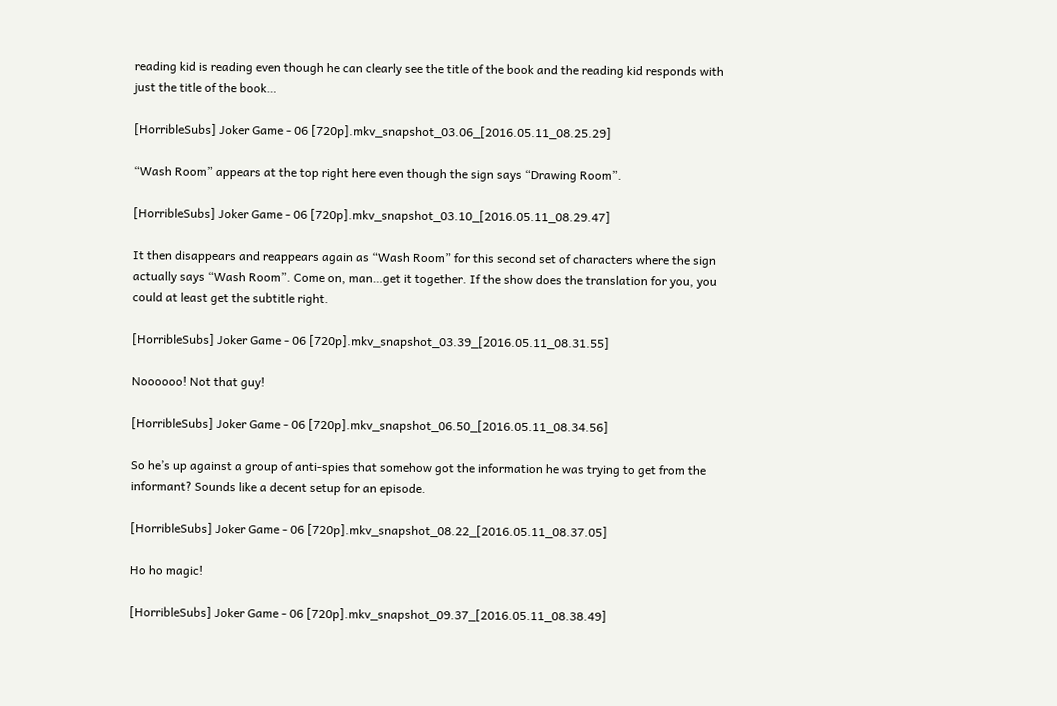reading kid is reading even though he can clearly see the title of the book and the reading kid responds with just the title of the book…

[HorribleSubs] Joker Game - 06 [720p].mkv_snapshot_03.06_[2016.05.11_08.25.29]

“Wash Room” appears at the top right here even though the sign says “Drawing Room”.

[HorribleSubs] Joker Game - 06 [720p].mkv_snapshot_03.10_[2016.05.11_08.29.47]

It then disappears and reappears again as “Wash Room” for this second set of characters where the sign actually says “Wash Room”. Come on, man…get it together. If the show does the translation for you, you could at least get the subtitle right.

[HorribleSubs] Joker Game - 06 [720p].mkv_snapshot_03.39_[2016.05.11_08.31.55]

Noooooo! Not that guy!

[HorribleSubs] Joker Game - 06 [720p].mkv_snapshot_06.50_[2016.05.11_08.34.56]

So he’s up against a group of anti-spies that somehow got the information he was trying to get from the informant? Sounds like a decent setup for an episode.

[HorribleSubs] Joker Game - 06 [720p].mkv_snapshot_08.22_[2016.05.11_08.37.05]

Ho ho magic!

[HorribleSubs] Joker Game - 06 [720p].mkv_snapshot_09.37_[2016.05.11_08.38.49]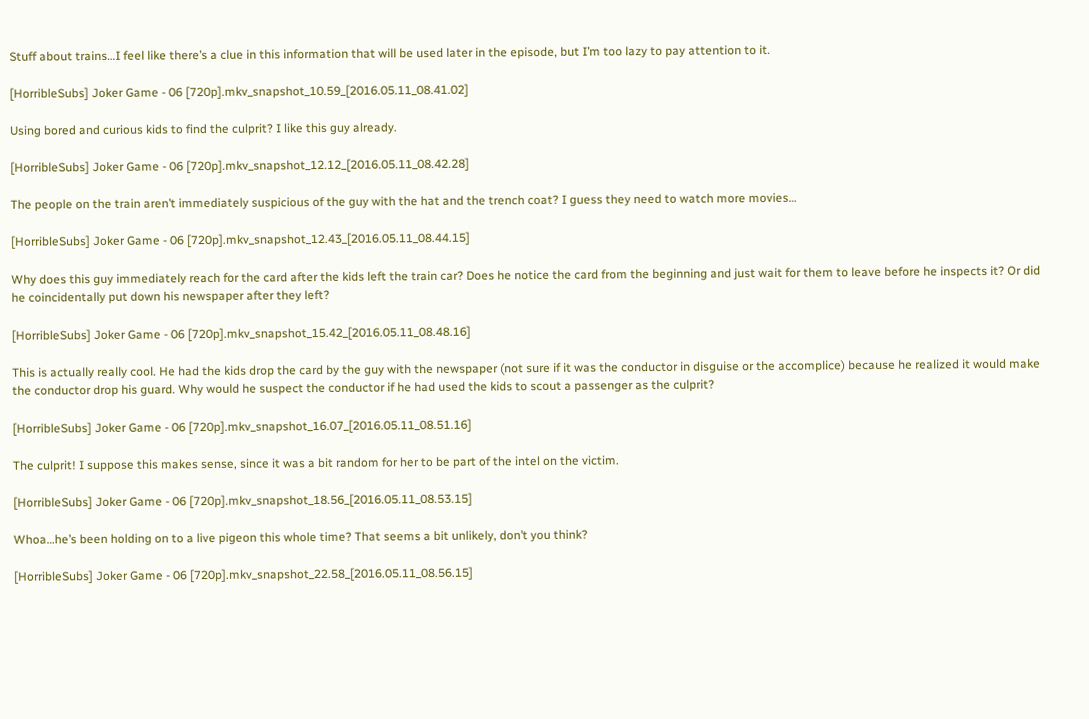Stuff about trains…I feel like there’s a clue in this information that will be used later in the episode, but I’m too lazy to pay attention to it.

[HorribleSubs] Joker Game - 06 [720p].mkv_snapshot_10.59_[2016.05.11_08.41.02]

Using bored and curious kids to find the culprit? I like this guy already.

[HorribleSubs] Joker Game - 06 [720p].mkv_snapshot_12.12_[2016.05.11_08.42.28]

The people on the train aren’t immediately suspicious of the guy with the hat and the trench coat? I guess they need to watch more movies…

[HorribleSubs] Joker Game - 06 [720p].mkv_snapshot_12.43_[2016.05.11_08.44.15]

Why does this guy immediately reach for the card after the kids left the train car? Does he notice the card from the beginning and just wait for them to leave before he inspects it? Or did he coincidentally put down his newspaper after they left?

[HorribleSubs] Joker Game - 06 [720p].mkv_snapshot_15.42_[2016.05.11_08.48.16]

This is actually really cool. He had the kids drop the card by the guy with the newspaper (not sure if it was the conductor in disguise or the accomplice) because he realized it would make the conductor drop his guard. Why would he suspect the conductor if he had used the kids to scout a passenger as the culprit?

[HorribleSubs] Joker Game - 06 [720p].mkv_snapshot_16.07_[2016.05.11_08.51.16]

The culprit! I suppose this makes sense, since it was a bit random for her to be part of the intel on the victim.

[HorribleSubs] Joker Game - 06 [720p].mkv_snapshot_18.56_[2016.05.11_08.53.15]

Whoa…he’s been holding on to a live pigeon this whole time? That seems a bit unlikely, don’t you think?

[HorribleSubs] Joker Game - 06 [720p].mkv_snapshot_22.58_[2016.05.11_08.56.15]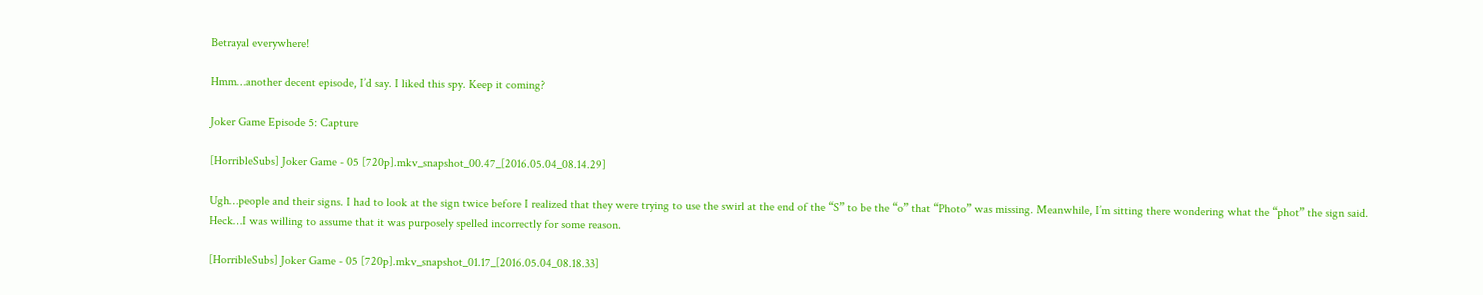Betrayal everywhere!

Hmm…another decent episode, I’d say. I liked this spy. Keep it coming?

Joker Game Episode 5: Capture

[HorribleSubs] Joker Game - 05 [720p].mkv_snapshot_00.47_[2016.05.04_08.14.29]

Ugh…people and their signs. I had to look at the sign twice before I realized that they were trying to use the swirl at the end of the “S” to be the “o” that “Photo” was missing. Meanwhile, I’m sitting there wondering what the “phot” the sign said. Heck…I was willing to assume that it was purposely spelled incorrectly for some reason.

[HorribleSubs] Joker Game - 05 [720p].mkv_snapshot_01.17_[2016.05.04_08.18.33]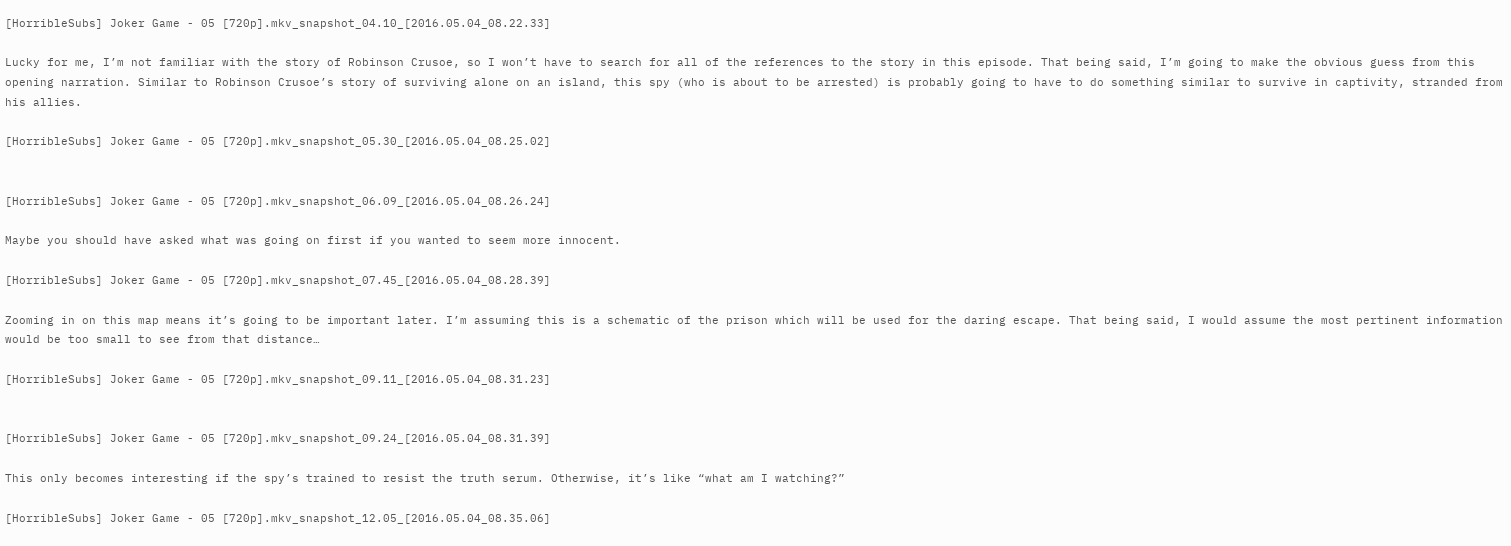[HorribleSubs] Joker Game - 05 [720p].mkv_snapshot_04.10_[2016.05.04_08.22.33]

Lucky for me, I’m not familiar with the story of Robinson Crusoe, so I won’t have to search for all of the references to the story in this episode. That being said, I’m going to make the obvious guess from this opening narration. Similar to Robinson Crusoe’s story of surviving alone on an island, this spy (who is about to be arrested) is probably going to have to do something similar to survive in captivity, stranded from his allies.

[HorribleSubs] Joker Game - 05 [720p].mkv_snapshot_05.30_[2016.05.04_08.25.02]


[HorribleSubs] Joker Game - 05 [720p].mkv_snapshot_06.09_[2016.05.04_08.26.24]

Maybe you should have asked what was going on first if you wanted to seem more innocent.

[HorribleSubs] Joker Game - 05 [720p].mkv_snapshot_07.45_[2016.05.04_08.28.39]

Zooming in on this map means it’s going to be important later. I’m assuming this is a schematic of the prison which will be used for the daring escape. That being said, I would assume the most pertinent information would be too small to see from that distance…

[HorribleSubs] Joker Game - 05 [720p].mkv_snapshot_09.11_[2016.05.04_08.31.23]


[HorribleSubs] Joker Game - 05 [720p].mkv_snapshot_09.24_[2016.05.04_08.31.39]

This only becomes interesting if the spy’s trained to resist the truth serum. Otherwise, it’s like “what am I watching?”

[HorribleSubs] Joker Game - 05 [720p].mkv_snapshot_12.05_[2016.05.04_08.35.06]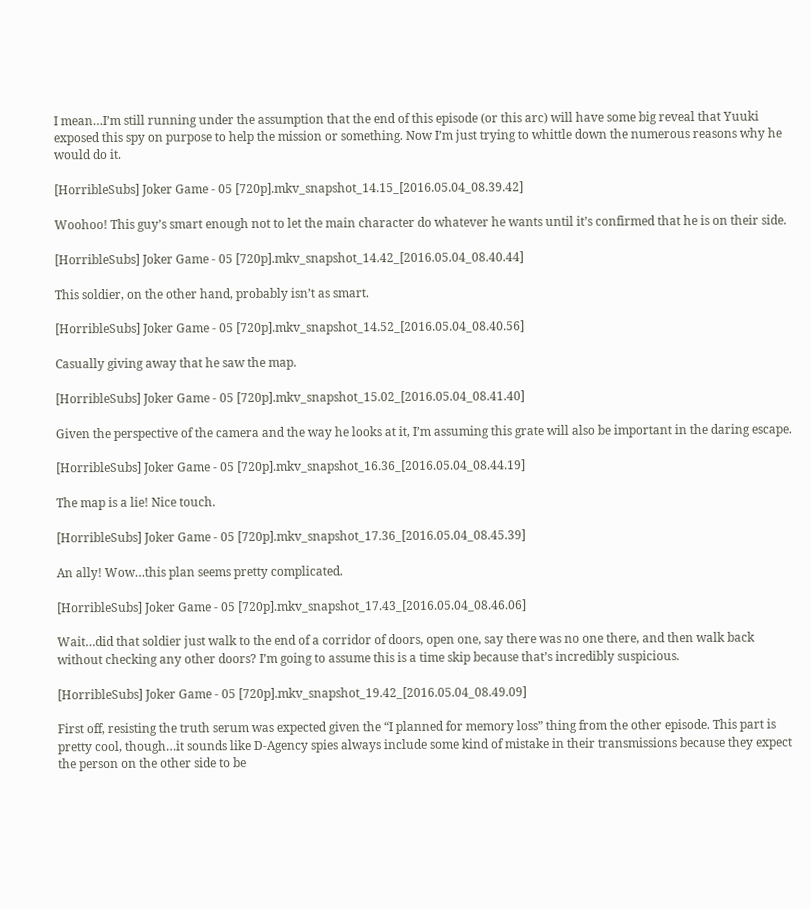I mean…I’m still running under the assumption that the end of this episode (or this arc) will have some big reveal that Yuuki exposed this spy on purpose to help the mission or something. Now I’m just trying to whittle down the numerous reasons why he would do it.

[HorribleSubs] Joker Game - 05 [720p].mkv_snapshot_14.15_[2016.05.04_08.39.42]

Woohoo! This guy’s smart enough not to let the main character do whatever he wants until it’s confirmed that he is on their side.

[HorribleSubs] Joker Game - 05 [720p].mkv_snapshot_14.42_[2016.05.04_08.40.44]

This soldier, on the other hand, probably isn’t as smart.

[HorribleSubs] Joker Game - 05 [720p].mkv_snapshot_14.52_[2016.05.04_08.40.56]

Casually giving away that he saw the map.

[HorribleSubs] Joker Game - 05 [720p].mkv_snapshot_15.02_[2016.05.04_08.41.40]

Given the perspective of the camera and the way he looks at it, I’m assuming this grate will also be important in the daring escape.

[HorribleSubs] Joker Game - 05 [720p].mkv_snapshot_16.36_[2016.05.04_08.44.19]

The map is a lie! Nice touch.

[HorribleSubs] Joker Game - 05 [720p].mkv_snapshot_17.36_[2016.05.04_08.45.39]

An ally! Wow…this plan seems pretty complicated.

[HorribleSubs] Joker Game - 05 [720p].mkv_snapshot_17.43_[2016.05.04_08.46.06]

Wait…did that soldier just walk to the end of a corridor of doors, open one, say there was no one there, and then walk back without checking any other doors? I’m going to assume this is a time skip because that’s incredibly suspicious.

[HorribleSubs] Joker Game - 05 [720p].mkv_snapshot_19.42_[2016.05.04_08.49.09]

First off, resisting the truth serum was expected given the “I planned for memory loss” thing from the other episode. This part is pretty cool, though…it sounds like D-Agency spies always include some kind of mistake in their transmissions because they expect the person on the other side to be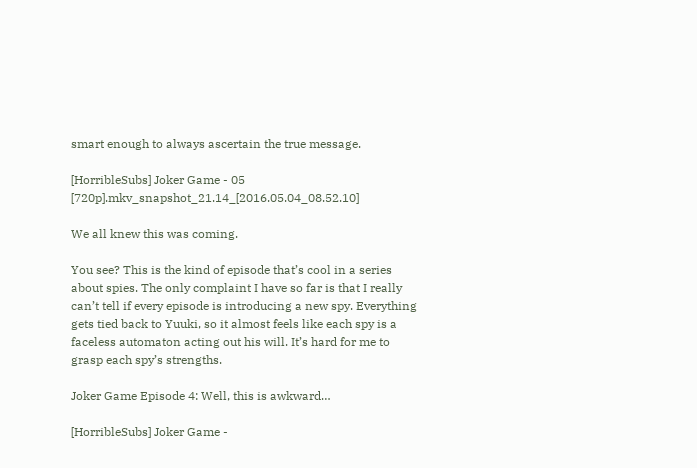smart enough to always ascertain the true message.

[HorribleSubs] Joker Game - 05 [720p].mkv_snapshot_21.14_[2016.05.04_08.52.10]

We all knew this was coming.

You see? This is the kind of episode that’s cool in a series about spies. The only complaint I have so far is that I really can’t tell if every episode is introducing a new spy. Everything gets tied back to Yuuki, so it almost feels like each spy is a faceless automaton acting out his will. It’s hard for me to grasp each spy’s strengths.

Joker Game Episode 4: Well, this is awkward…

[HorribleSubs] Joker Game -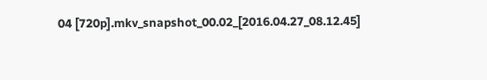04 [720p].mkv_snapshot_00.02_[2016.04.27_08.12.45]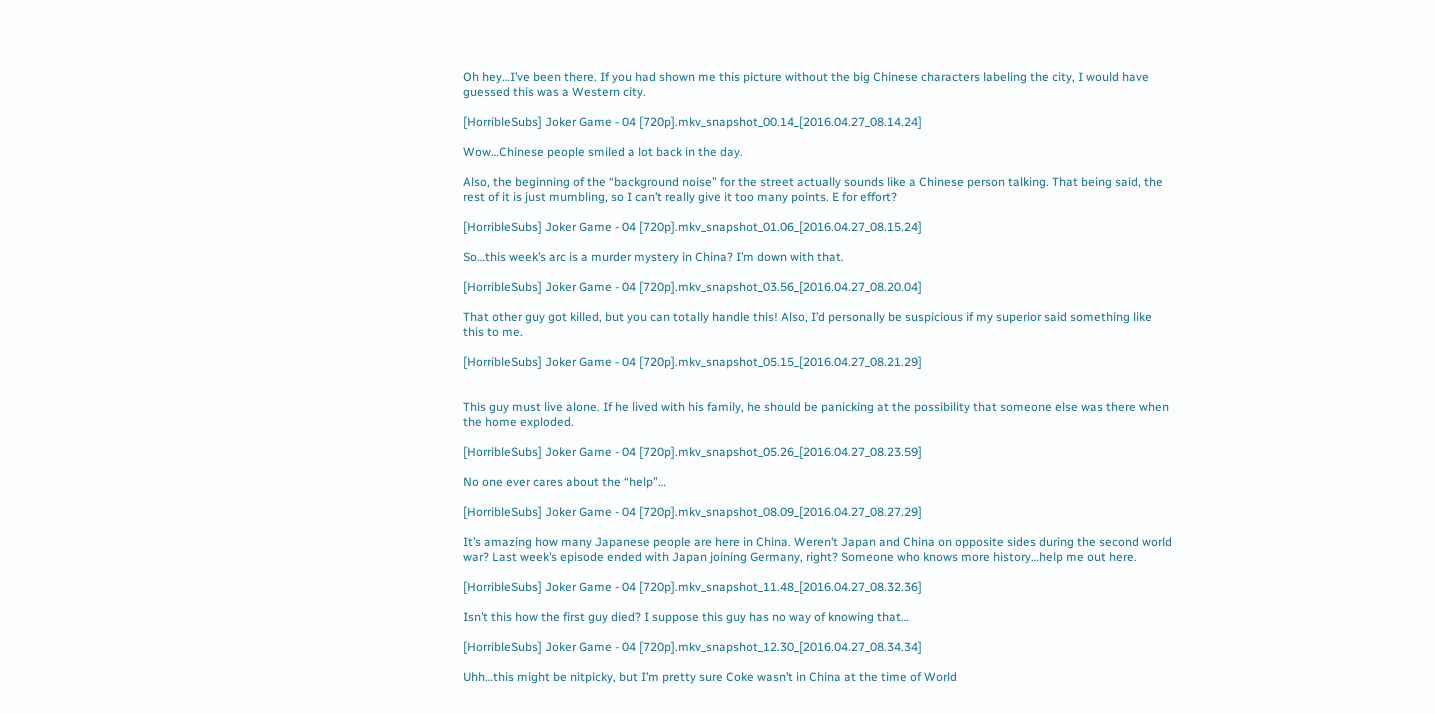Oh hey…I’ve been there. If you had shown me this picture without the big Chinese characters labeling the city, I would have guessed this was a Western city.

[HorribleSubs] Joker Game - 04 [720p].mkv_snapshot_00.14_[2016.04.27_08.14.24]

Wow…Chinese people smiled a lot back in the day.

Also, the beginning of the “background noise” for the street actually sounds like a Chinese person talking. That being said, the rest of it is just mumbling, so I can’t really give it too many points. E for effort?

[HorribleSubs] Joker Game - 04 [720p].mkv_snapshot_01.06_[2016.04.27_08.15.24]

So…this week’s arc is a murder mystery in China? I’m down with that.

[HorribleSubs] Joker Game - 04 [720p].mkv_snapshot_03.56_[2016.04.27_08.20.04]

That other guy got killed, but you can totally handle this! Also, I’d personally be suspicious if my superior said something like this to me.

[HorribleSubs] Joker Game - 04 [720p].mkv_snapshot_05.15_[2016.04.27_08.21.29]


This guy must live alone. If he lived with his family, he should be panicking at the possibility that someone else was there when the home exploded.

[HorribleSubs] Joker Game - 04 [720p].mkv_snapshot_05.26_[2016.04.27_08.23.59]

No one ever cares about the “help”…

[HorribleSubs] Joker Game - 04 [720p].mkv_snapshot_08.09_[2016.04.27_08.27.29]

It’s amazing how many Japanese people are here in China. Weren’t Japan and China on opposite sides during the second world war? Last week’s episode ended with Japan joining Germany, right? Someone who knows more history…help me out here.

[HorribleSubs] Joker Game - 04 [720p].mkv_snapshot_11.48_[2016.04.27_08.32.36]

Isn’t this how the first guy died? I suppose this guy has no way of knowing that…

[HorribleSubs] Joker Game - 04 [720p].mkv_snapshot_12.30_[2016.04.27_08.34.34]

Uhh…this might be nitpicky, but I’m pretty sure Coke wasn’t in China at the time of World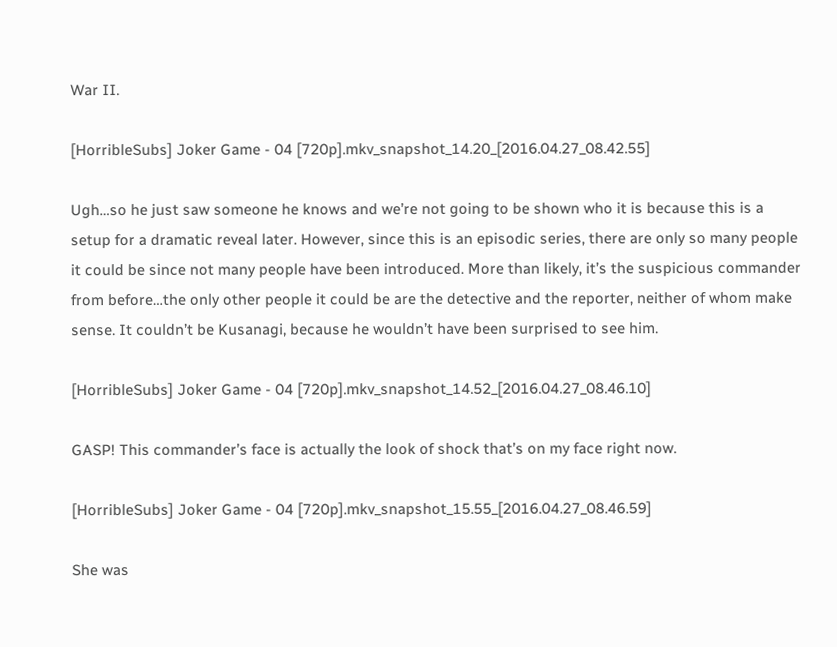War II.

[HorribleSubs] Joker Game - 04 [720p].mkv_snapshot_14.20_[2016.04.27_08.42.55]

Ugh…so he just saw someone he knows and we’re not going to be shown who it is because this is a setup for a dramatic reveal later. However, since this is an episodic series, there are only so many people it could be since not many people have been introduced. More than likely, it’s the suspicious commander from before…the only other people it could be are the detective and the reporter, neither of whom make sense. It couldn’t be Kusanagi, because he wouldn’t have been surprised to see him.

[HorribleSubs] Joker Game - 04 [720p].mkv_snapshot_14.52_[2016.04.27_08.46.10]

GASP! This commander’s face is actually the look of shock that’s on my face right now.

[HorribleSubs] Joker Game - 04 [720p].mkv_snapshot_15.55_[2016.04.27_08.46.59]

She was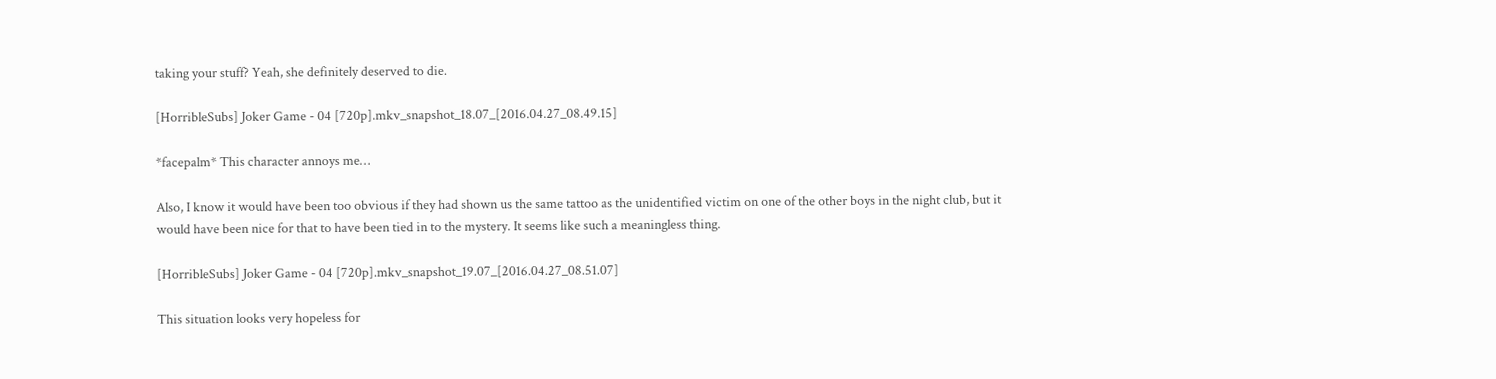taking your stuff? Yeah, she definitely deserved to die.

[HorribleSubs] Joker Game - 04 [720p].mkv_snapshot_18.07_[2016.04.27_08.49.15]

*facepalm* This character annoys me…

Also, I know it would have been too obvious if they had shown us the same tattoo as the unidentified victim on one of the other boys in the night club, but it would have been nice for that to have been tied in to the mystery. It seems like such a meaningless thing.

[HorribleSubs] Joker Game - 04 [720p].mkv_snapshot_19.07_[2016.04.27_08.51.07]

This situation looks very hopeless for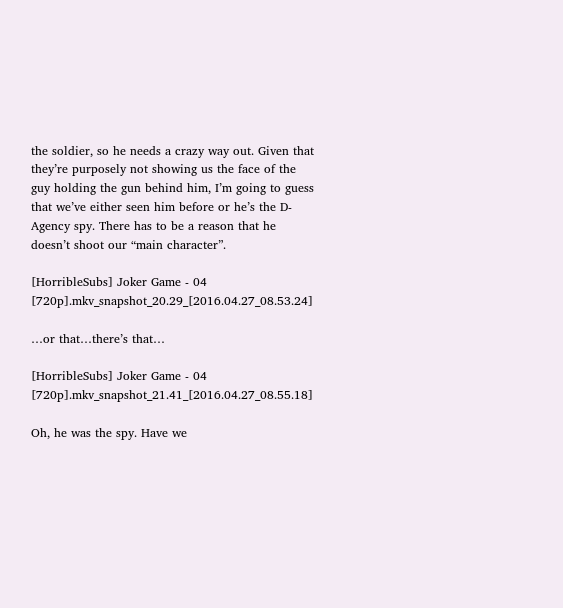the soldier, so he needs a crazy way out. Given that they’re purposely not showing us the face of the guy holding the gun behind him, I’m going to guess that we’ve either seen him before or he’s the D-Agency spy. There has to be a reason that he doesn’t shoot our “main character”.

[HorribleSubs] Joker Game - 04 [720p].mkv_snapshot_20.29_[2016.04.27_08.53.24]

…or that…there’s that…

[HorribleSubs] Joker Game - 04 [720p].mkv_snapshot_21.41_[2016.04.27_08.55.18]

Oh, he was the spy. Have we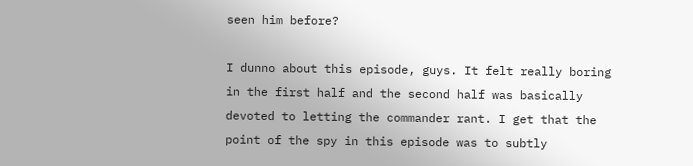seen him before?

I dunno about this episode, guys. It felt really boring in the first half and the second half was basically devoted to letting the commander rant. I get that the point of the spy in this episode was to subtly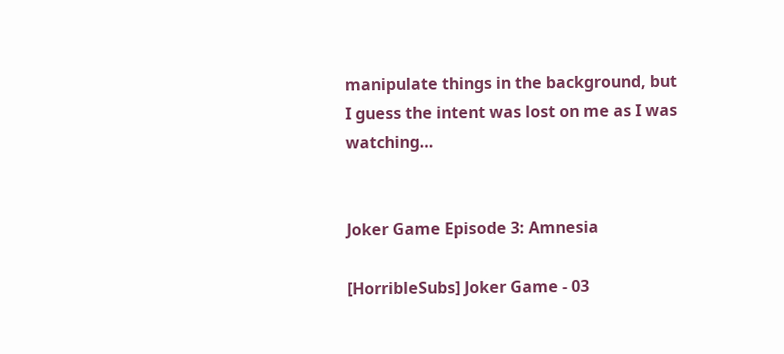manipulate things in the background, but I guess the intent was lost on me as I was watching…


Joker Game Episode 3: Amnesia

[HorribleSubs] Joker Game - 03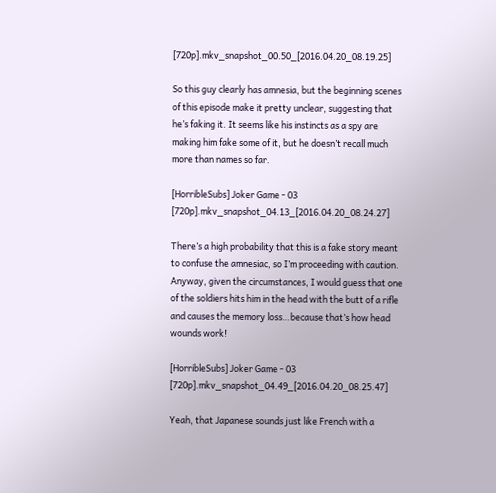[720p].mkv_snapshot_00.50_[2016.04.20_08.19.25]

So this guy clearly has amnesia, but the beginning scenes of this episode make it pretty unclear, suggesting that he’s faking it. It seems like his instincts as a spy are making him fake some of it, but he doesn’t recall much more than names so far.

[HorribleSubs] Joker Game - 03 [720p].mkv_snapshot_04.13_[2016.04.20_08.24.27]

There’s a high probability that this is a fake story meant to confuse the amnesiac, so I’m proceeding with caution. Anyway, given the circumstances, I would guess that one of the soldiers hits him in the head with the butt of a rifle and causes the memory loss…because that’s how head wounds work!

[HorribleSubs] Joker Game - 03 [720p].mkv_snapshot_04.49_[2016.04.20_08.25.47]

Yeah, that Japanese sounds just like French with a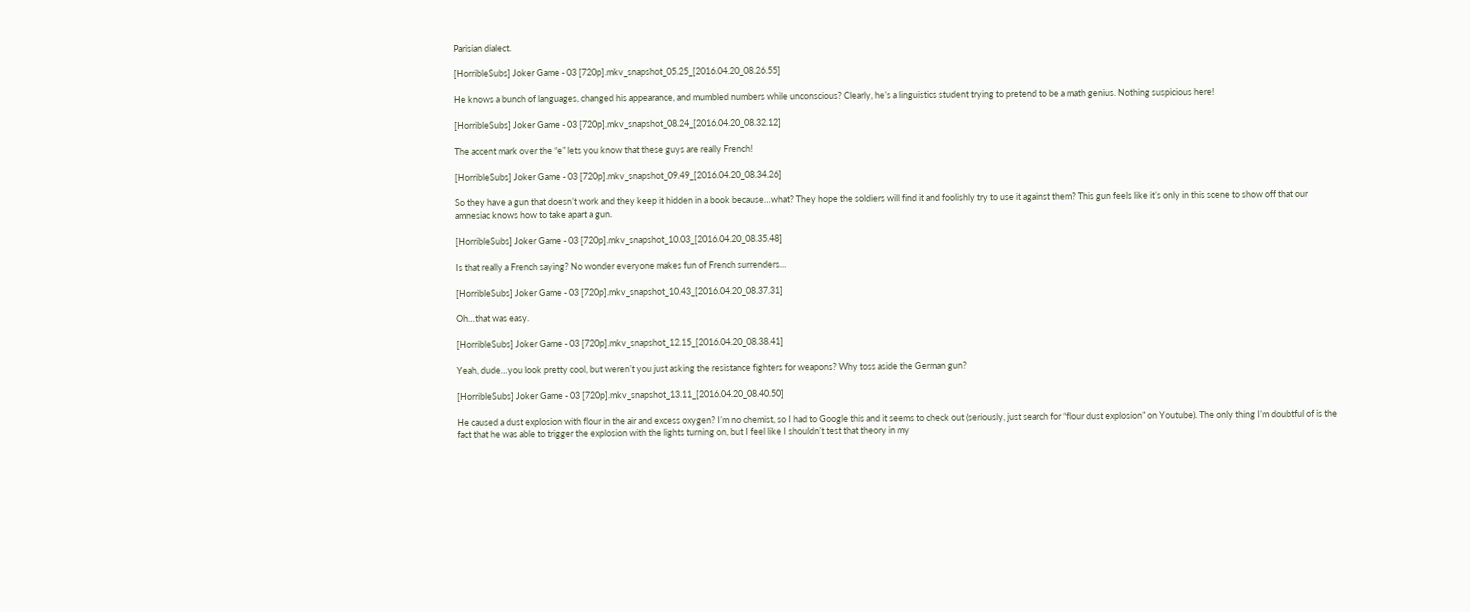Parisian dialect.

[HorribleSubs] Joker Game - 03 [720p].mkv_snapshot_05.25_[2016.04.20_08.26.55]

He knows a bunch of languages, changed his appearance, and mumbled numbers while unconscious? Clearly, he’s a linguistics student trying to pretend to be a math genius. Nothing suspicious here!

[HorribleSubs] Joker Game - 03 [720p].mkv_snapshot_08.24_[2016.04.20_08.32.12]

The accent mark over the “e” lets you know that these guys are really French!

[HorribleSubs] Joker Game - 03 [720p].mkv_snapshot_09.49_[2016.04.20_08.34.26]

So they have a gun that doesn’t work and they keep it hidden in a book because…what? They hope the soldiers will find it and foolishly try to use it against them? This gun feels like it’s only in this scene to show off that our amnesiac knows how to take apart a gun.

[HorribleSubs] Joker Game - 03 [720p].mkv_snapshot_10.03_[2016.04.20_08.35.48]

Is that really a French saying? No wonder everyone makes fun of French surrenders…

[HorribleSubs] Joker Game - 03 [720p].mkv_snapshot_10.43_[2016.04.20_08.37.31]

Oh…that was easy.

[HorribleSubs] Joker Game - 03 [720p].mkv_snapshot_12.15_[2016.04.20_08.38.41]

Yeah, dude…you look pretty cool, but weren’t you just asking the resistance fighters for weapons? Why toss aside the German gun?

[HorribleSubs] Joker Game - 03 [720p].mkv_snapshot_13.11_[2016.04.20_08.40.50]

He caused a dust explosion with flour in the air and excess oxygen? I’m no chemist, so I had to Google this and it seems to check out (seriously, just search for “flour dust explosion” on Youtube). The only thing I’m doubtful of is the fact that he was able to trigger the explosion with the lights turning on, but I feel like I shouldn’t test that theory in my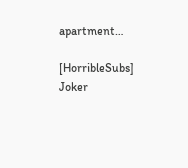apartment…

[HorribleSubs] Joker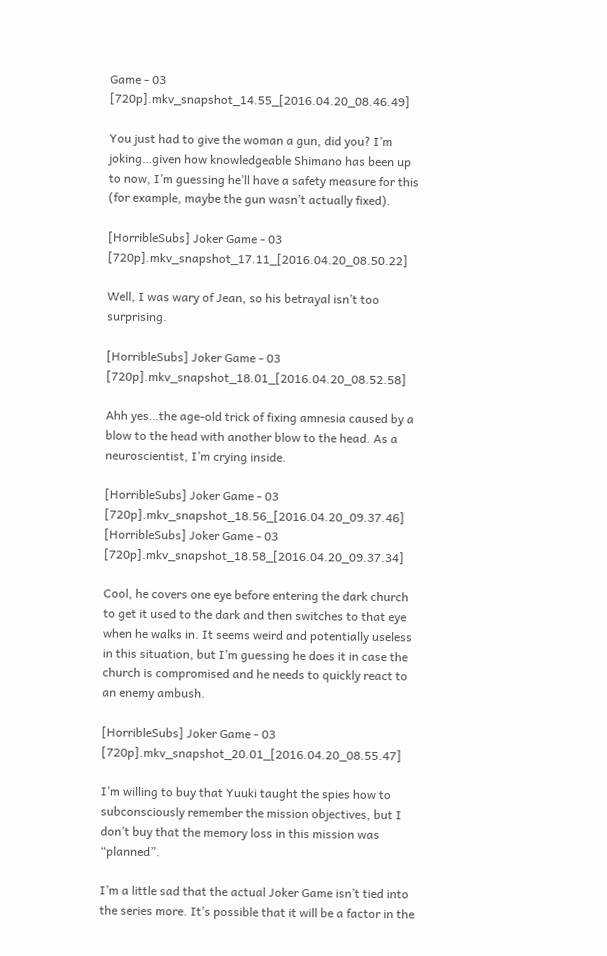Game - 03 [720p].mkv_snapshot_14.55_[2016.04.20_08.46.49]

You just had to give the woman a gun, did you? I’m joking…given how knowledgeable Shimano has been up to now, I’m guessing he’ll have a safety measure for this (for example, maybe the gun wasn’t actually fixed).

[HorribleSubs] Joker Game - 03 [720p].mkv_snapshot_17.11_[2016.04.20_08.50.22]

Well, I was wary of Jean, so his betrayal isn’t too surprising.

[HorribleSubs] Joker Game - 03 [720p].mkv_snapshot_18.01_[2016.04.20_08.52.58]

Ahh yes…the age-old trick of fixing amnesia caused by a blow to the head with another blow to the head. As a neuroscientist, I’m crying inside.

[HorribleSubs] Joker Game - 03 [720p].mkv_snapshot_18.56_[2016.04.20_09.37.46]
[HorribleSubs] Joker Game - 03 [720p].mkv_snapshot_18.58_[2016.04.20_09.37.34]

Cool, he covers one eye before entering the dark church to get it used to the dark and then switches to that eye when he walks in. It seems weird and potentially useless in this situation, but I’m guessing he does it in case the church is compromised and he needs to quickly react to an enemy ambush.

[HorribleSubs] Joker Game - 03 [720p].mkv_snapshot_20.01_[2016.04.20_08.55.47]

I’m willing to buy that Yuuki taught the spies how to subconsciously remember the mission objectives, but I don’t buy that the memory loss in this mission was “planned”.

I’m a little sad that the actual Joker Game isn’t tied into the series more. It’s possible that it will be a factor in the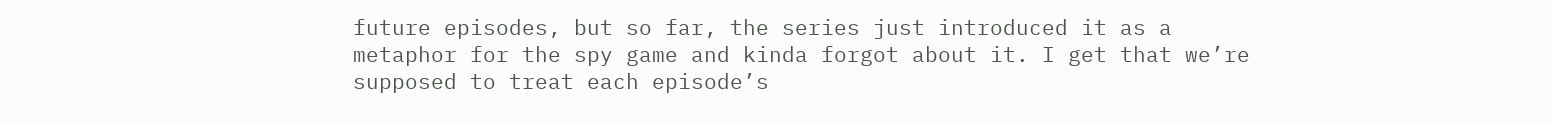future episodes, but so far, the series just introduced it as a metaphor for the spy game and kinda forgot about it. I get that we’re supposed to treat each episode’s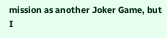mission as another Joker Game, but I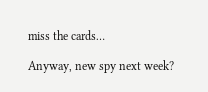miss the cards…

Anyway, new spy next week?